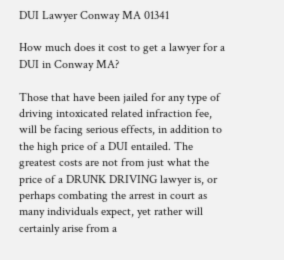DUI Lawyer Conway MA 01341

How much does it cost to get a lawyer for a DUI in Conway MA?

Those that have been jailed for any type of driving intoxicated related infraction fee, will be facing serious effects, in addition to the high price of a DUI entailed. The greatest costs are not from just what the price of a DRUNK DRIVING lawyer is, or perhaps combating the arrest in court as many individuals expect, yet rather will certainly arise from a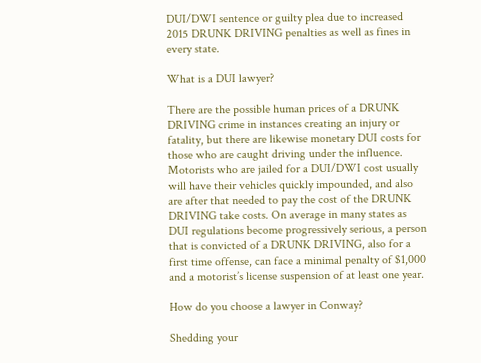DUI/DWI sentence or guilty plea due to increased 2015 DRUNK DRIVING penalties as well as fines in every state.

What is a DUI lawyer?

There are the possible human prices of a DRUNK DRIVING crime in instances creating an injury or fatality, but there are likewise monetary DUI costs for those who are caught driving under the influence. Motorists who are jailed for a DUI/DWI cost usually will have their vehicles quickly impounded, and also are after that needed to pay the cost of the DRUNK DRIVING take costs. On average in many states as DUI regulations become progressively serious, a person that is convicted of a DRUNK DRIVING, also for a first time offense, can face a minimal penalty of $1,000 and a motorist’s license suspension of at least one year.

How do you choose a lawyer in Conway?

Shedding your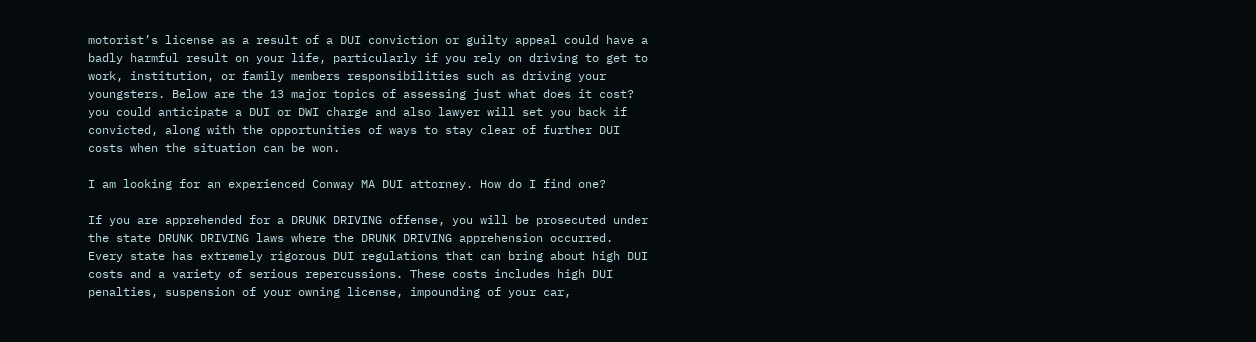motorist’s license as a result of a DUI conviction or guilty appeal could have a badly harmful result on your life, particularly if you rely on driving to get to work, institution, or family members responsibilities such as driving your youngsters. Below are the 13 major topics of assessing just what does it cost? you could anticipate a DUI or DWI charge and also lawyer will set you back if convicted, along with the opportunities of ways to stay clear of further DUI costs when the situation can be won.

I am looking for an experienced Conway MA DUI attorney. How do I find one?

If you are apprehended for a DRUNK DRIVING offense, you will be prosecuted under the state DRUNK DRIVING laws where the DRUNK DRIVING apprehension occurred. Every state has extremely rigorous DUI regulations that can bring about high DUI costs and a variety of serious repercussions. These costs includes high DUI penalties, suspension of your owning license, impounding of your car,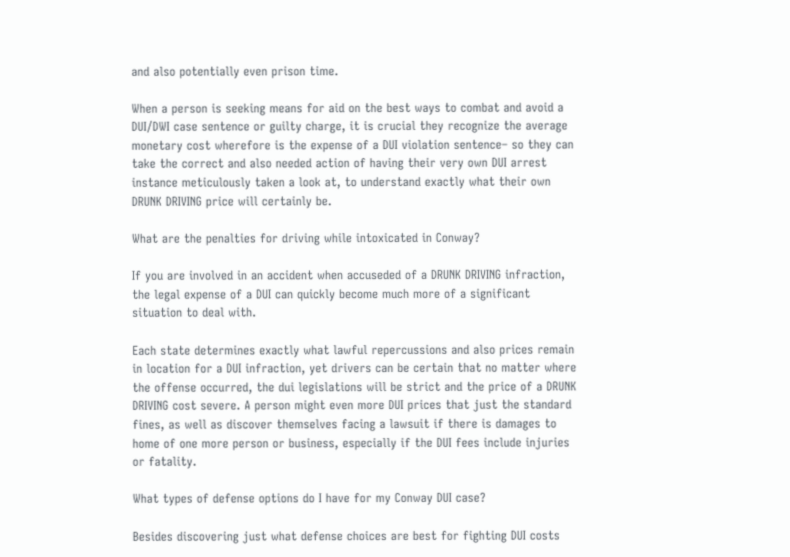and also potentially even prison time.

When a person is seeking means for aid on the best ways to combat and avoid a DUI/DWI case sentence or guilty charge, it is crucial they recognize the average monetary cost wherefore is the expense of a DUI violation sentence– so they can take the correct and also needed action of having their very own DUI arrest instance meticulously taken a look at, to understand exactly what their own DRUNK DRIVING price will certainly be.

What are the penalties for driving while intoxicated in Conway?

If you are involved in an accident when accuseded of a DRUNK DRIVING infraction, the legal expense of a DUI can quickly become much more of a significant situation to deal with.

Each state determines exactly what lawful repercussions and also prices remain in location for a DUI infraction, yet drivers can be certain that no matter where the offense occurred, the dui legislations will be strict and the price of a DRUNK DRIVING cost severe. A person might even more DUI prices that just the standard fines, as well as discover themselves facing a lawsuit if there is damages to home of one more person or business, especially if the DUI fees include injuries or fatality.

What types of defense options do I have for my Conway DUI case?

Besides discovering just what defense choices are best for fighting DUI costs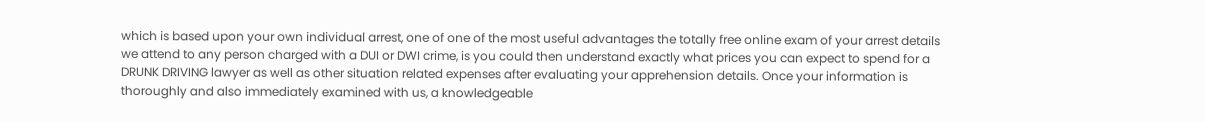which is based upon your own individual arrest, one of one of the most useful advantages the totally free online exam of your arrest details we attend to any person charged with a DUI or DWI crime, is you could then understand exactly what prices you can expect to spend for a DRUNK DRIVING lawyer as well as other situation related expenses after evaluating your apprehension details. Once your information is thoroughly and also immediately examined with us, a knowledgeable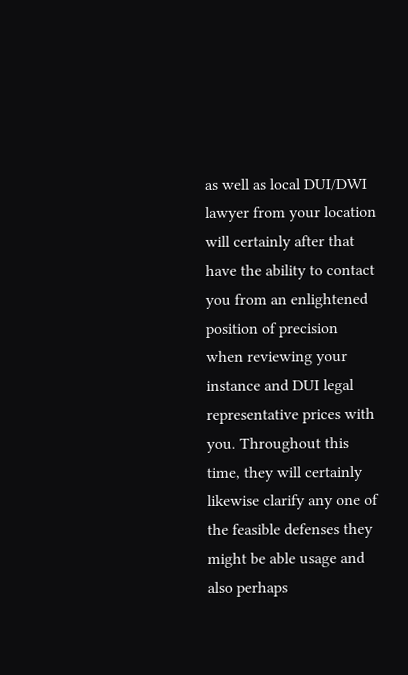as well as local DUI/DWI lawyer from your location will certainly after that have the ability to contact you from an enlightened position of precision when reviewing your instance and DUI legal representative prices with you. Throughout this time, they will certainly likewise clarify any one of the feasible defenses they might be able usage and also perhaps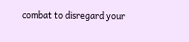combat to disregard your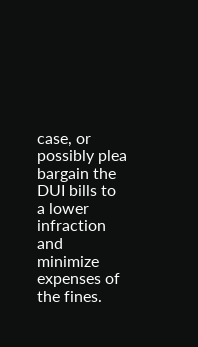case, or possibly plea bargain the DUI bills to a lower infraction and minimize expenses of the fines.